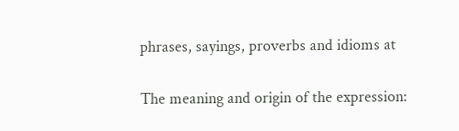phrases, sayings, proverbs and idioms at

The meaning and origin of the expression: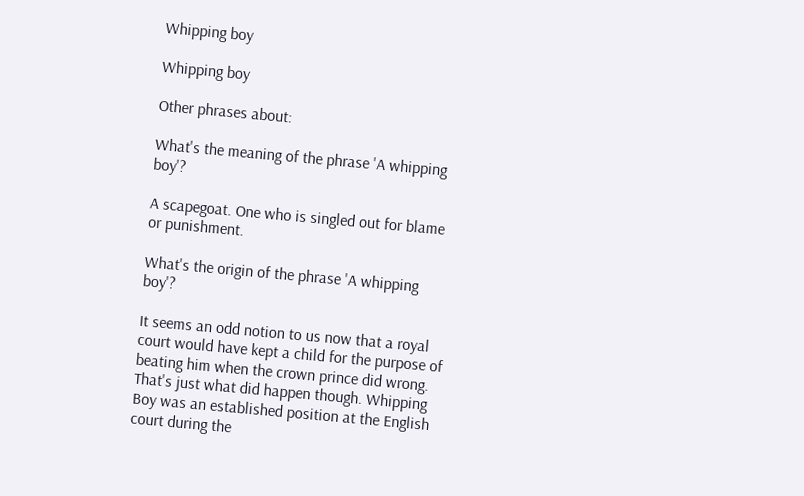Whipping boy

Whipping boy

Other phrases about:

What's the meaning of the phrase 'A whipping boy'?

A scapegoat. One who is singled out for blame or punishment.

What's the origin of the phrase 'A whipping boy'?

It seems an odd notion to us now that a royal court would have kept a child for the purpose of beating him when the crown prince did wrong. That's just what did happen though. Whipping Boy was an established position at the English court during the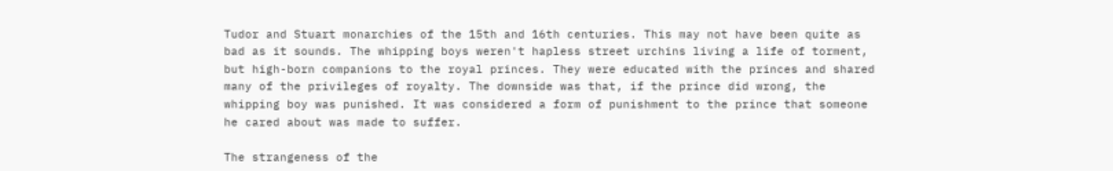Tudor and Stuart monarchies of the 15th and 16th centuries. This may not have been quite as bad as it sounds. The whipping boys weren't hapless street urchins living a life of torment, but high-born companions to the royal princes. They were educated with the princes and shared many of the privileges of royalty. The downside was that, if the prince did wrong, the whipping boy was punished. It was considered a form of punishment to the prince that someone he cared about was made to suffer.

The strangeness of the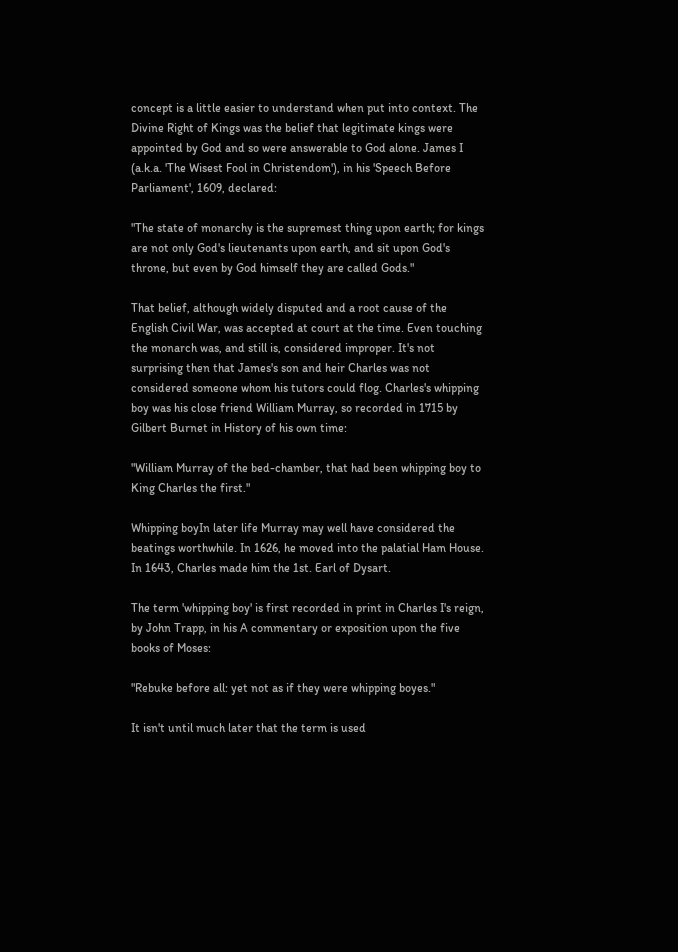concept is a little easier to understand when put into context. The Divine Right of Kings was the belief that legitimate kings were appointed by God and so were answerable to God alone. James I (a.k.a. 'The Wisest Fool in Christendom'), in his 'Speech Before Parliament', 1609, declared:

"The state of monarchy is the supremest thing upon earth; for kings are not only God's lieutenants upon earth, and sit upon God's throne, but even by God himself they are called Gods."

That belief, although widely disputed and a root cause of the English Civil War, was accepted at court at the time. Even touching the monarch was, and still is, considered improper. It's not surprising then that James's son and heir Charles was not considered someone whom his tutors could flog. Charles's whipping boy was his close friend William Murray, so recorded in 1715 by Gilbert Burnet in History of his own time:

"William Murray of the bed-chamber, that had been whipping boy to King Charles the first."

Whipping boyIn later life Murray may well have considered the beatings worthwhile. In 1626, he moved into the palatial Ham House. In 1643, Charles made him the 1st. Earl of Dysart.

The term 'whipping boy' is first recorded in print in Charles I's reign, by John Trapp, in his A commentary or exposition upon the five books of Moses:

"Rebuke before all: yet not as if they were whipping boyes."

It isn't until much later that the term is used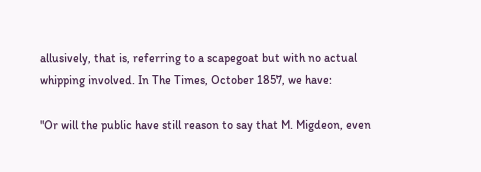allusively, that is, referring to a scapegoat but with no actual whipping involved. In The Times, October 1857, we have:

"Or will the public have still reason to say that M. Migdeon, even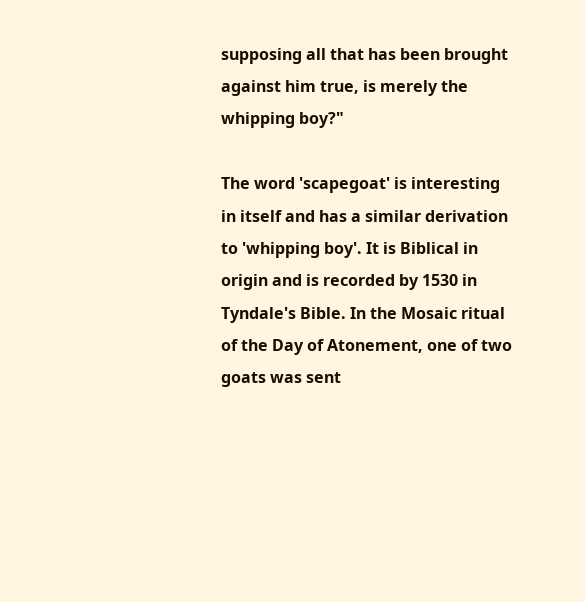supposing all that has been brought against him true, is merely the whipping boy?"

The word 'scapegoat' is interesting in itself and has a similar derivation to 'whipping boy'. It is Biblical in origin and is recorded by 1530 in Tyndale's Bible. In the Mosaic ritual of the Day of Atonement, one of two goats was sent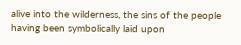alive into the wilderness, the sins of the people having been symbolically laid upon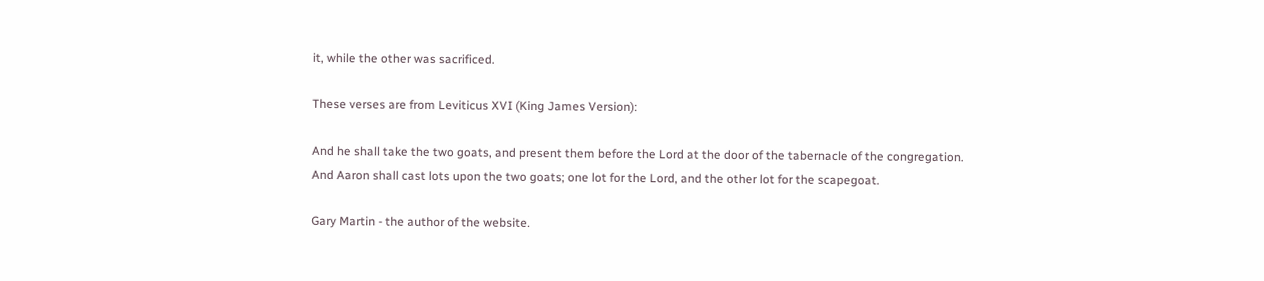it, while the other was sacrificed.

These verses are from Leviticus XVI (King James Version):

And he shall take the two goats, and present them before the Lord at the door of the tabernacle of the congregation.
And Aaron shall cast lots upon the two goats; one lot for the Lord, and the other lot for the scapegoat.

Gary Martin - the author of the website.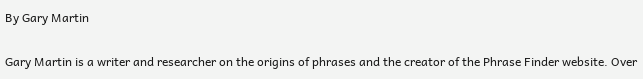By Gary Martin

Gary Martin is a writer and researcher on the origins of phrases and the creator of the Phrase Finder website. Over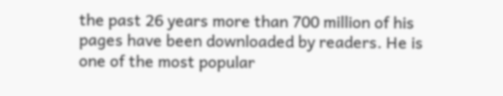the past 26 years more than 700 million of his pages have been downloaded by readers. He is one of the most popular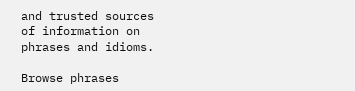and trusted sources of information on phrases and idioms.

Browse phrases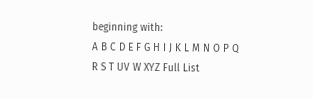beginning with:
A B C D E F G H I J K L M N O P Q R S T UV W XYZ Full List